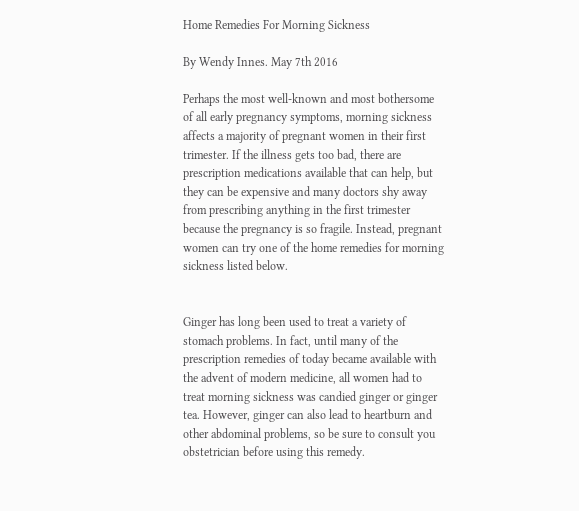Home Remedies For Morning Sickness

By Wendy Innes. May 7th 2016

Perhaps the most well-known and most bothersome of all early pregnancy symptoms, morning sickness affects a majority of pregnant women in their first trimester. If the illness gets too bad, there are prescription medications available that can help, but they can be expensive and many doctors shy away from prescribing anything in the first trimester because the pregnancy is so fragile. Instead, pregnant women can try one of the home remedies for morning sickness listed below.


Ginger has long been used to treat a variety of stomach problems. In fact, until many of the prescription remedies of today became available with the advent of modern medicine, all women had to treat morning sickness was candied ginger or ginger tea. However, ginger can also lead to heartburn and other abdominal problems, so be sure to consult you obstetrician before using this remedy.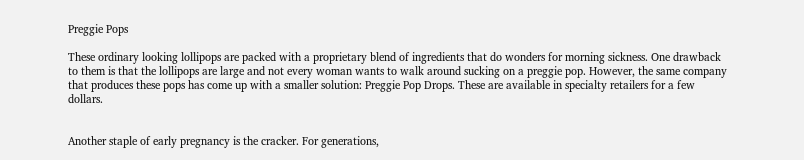Preggie Pops

These ordinary looking lollipops are packed with a proprietary blend of ingredients that do wonders for morning sickness. One drawback to them is that the lollipops are large and not every woman wants to walk around sucking on a preggie pop. However, the same company that produces these pops has come up with a smaller solution: Preggie Pop Drops. These are available in specialty retailers for a few dollars.


Another staple of early pregnancy is the cracker. For generations,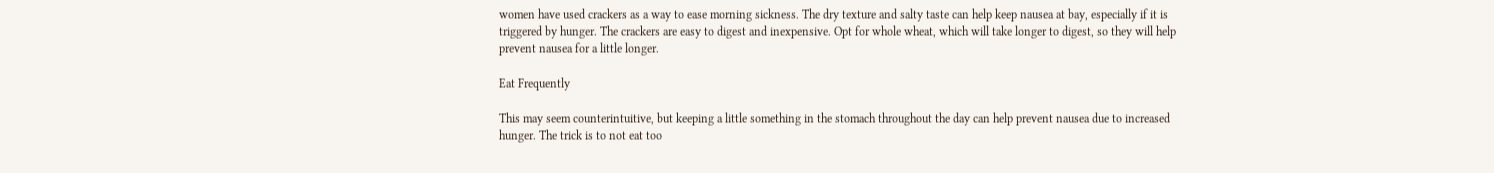women have used crackers as a way to ease morning sickness. The dry texture and salty taste can help keep nausea at bay, especially if it is triggered by hunger. The crackers are easy to digest and inexpensive. Opt for whole wheat, which will take longer to digest, so they will help prevent nausea for a little longer.

Eat Frequently

This may seem counterintuitive, but keeping a little something in the stomach throughout the day can help prevent nausea due to increased hunger. The trick is to not eat too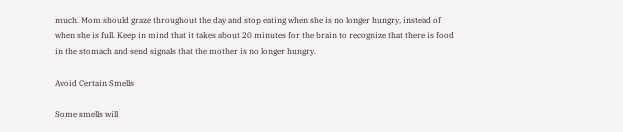much. Mom should graze throughout the day and stop eating when she is no longer hungry, instead of when she is full. Keep in mind that it takes about 20 minutes for the brain to recognize that there is food in the stomach and send signals that the mother is no longer hungry.

Avoid Certain Smells

Some smells will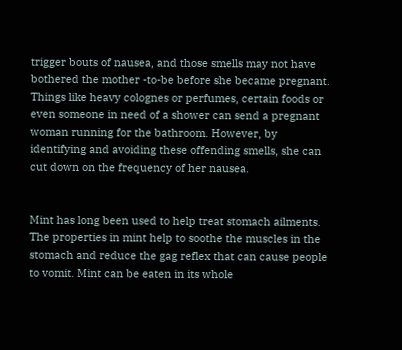trigger bouts of nausea, and those smells may not have bothered the mother -to-be before she became pregnant. Things like heavy colognes or perfumes, certain foods or even someone in need of a shower can send a pregnant woman running for the bathroom. However, by identifying and avoiding these offending smells, she can cut down on the frequency of her nausea.


Mint has long been used to help treat stomach ailments. The properties in mint help to soothe the muscles in the stomach and reduce the gag reflex that can cause people to vomit. Mint can be eaten in its whole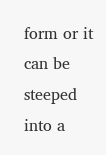form or it can be steeped into a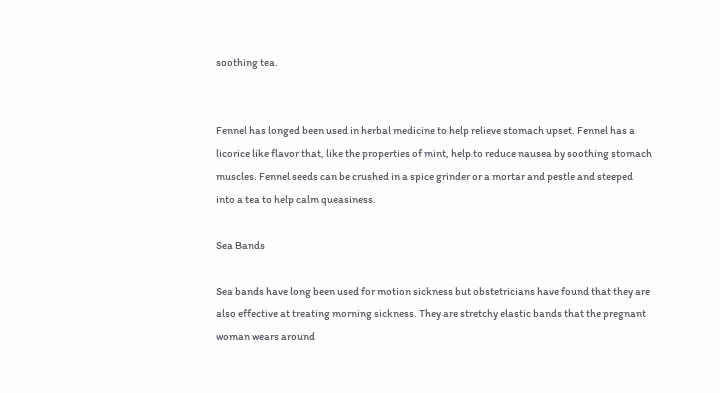soothing tea.


Fennel has longed been used in herbal medicine to help relieve stomach upset. Fennel has a licorice like flavor that, like the properties of mint, help to reduce nausea by soothing stomach muscles. Fennel seeds can be crushed in a spice grinder or a mortar and pestle and steeped into a tea to help calm queasiness.

Sea Bands

Sea bands have long been used for motion sickness but obstetricians have found that they are also effective at treating morning sickness. They are stretchy elastic bands that the pregnant woman wears around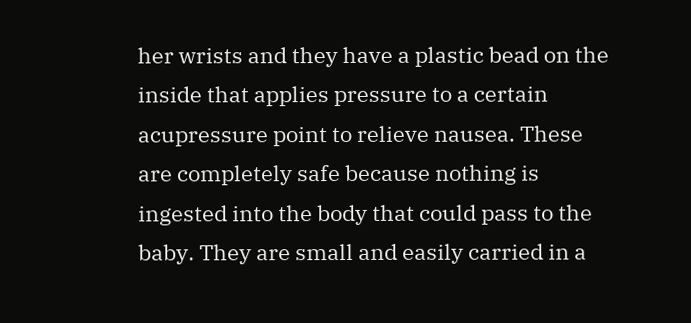her wrists and they have a plastic bead on the inside that applies pressure to a certain acupressure point to relieve nausea. These are completely safe because nothing is ingested into the body that could pass to the baby. They are small and easily carried in a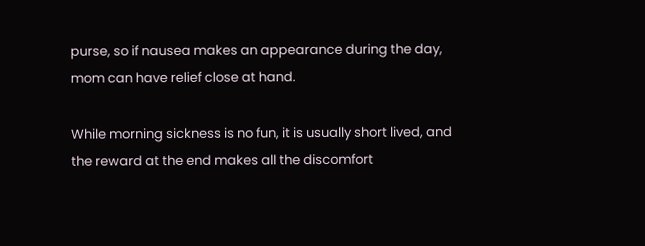purse, so if nausea makes an appearance during the day, mom can have relief close at hand.

While morning sickness is no fun, it is usually short lived, and the reward at the end makes all the discomfort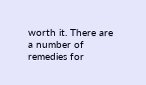worth it. There are a number of remedies for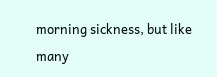morning sickness, but like many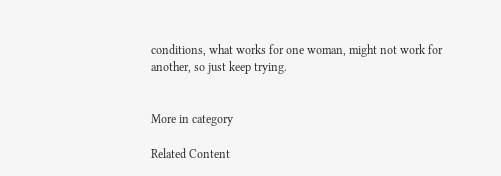conditions, what works for one woman, might not work for another, so just keep trying.


More in category

Related Content